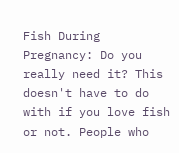Fish During Pregnancy: Do you really need it? This doesn't have to do with if you love fish or not. People who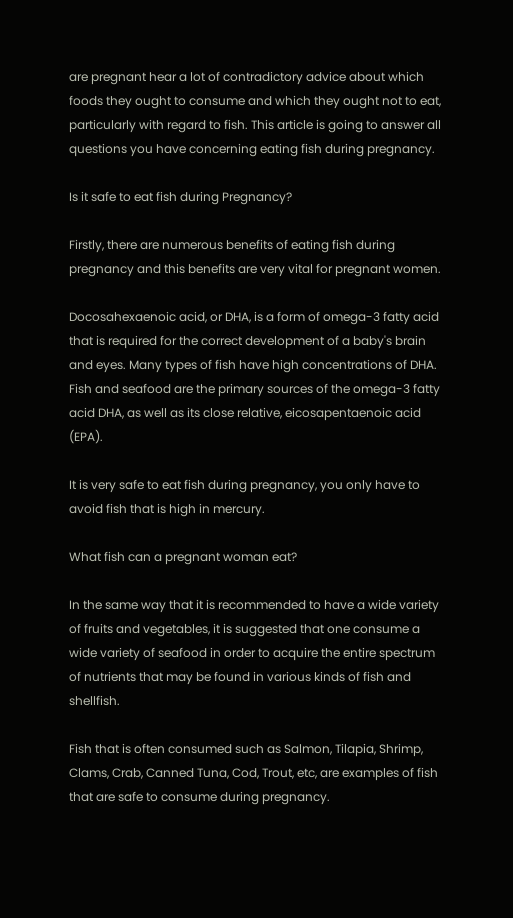are pregnant hear a lot of contradictory advice about which foods they ought to consume and which they ought not to eat, particularly with regard to fish. This article is going to answer all questions you have concerning eating fish during pregnancy.

Is it safe to eat fish during Pregnancy?

Firstly, there are numerous benefits of eating fish during pregnancy and this benefits are very vital for pregnant women.

Docosahexaenoic acid, or DHA, is a form of omega-3 fatty acid that is required for the correct development of a baby's brain and eyes. Many types of fish have high concentrations of DHA. Fish and seafood are the primary sources of the omega-3 fatty acid DHA, as well as its close relative, eicosapentaenoic acid (EPA).

It is very safe to eat fish during pregnancy, you only have to avoid fish that is high in mercury.

What fish can a pregnant woman eat?

In the same way that it is recommended to have a wide variety of fruits and vegetables, it is suggested that one consume a wide variety of seafood in order to acquire the entire spectrum of nutrients that may be found in various kinds of fish and shellfish.

Fish that is often consumed such as Salmon, Tilapia, Shrimp, Clams, Crab, Canned Tuna, Cod, Trout, etc, are examples of fish that are safe to consume during pregnancy.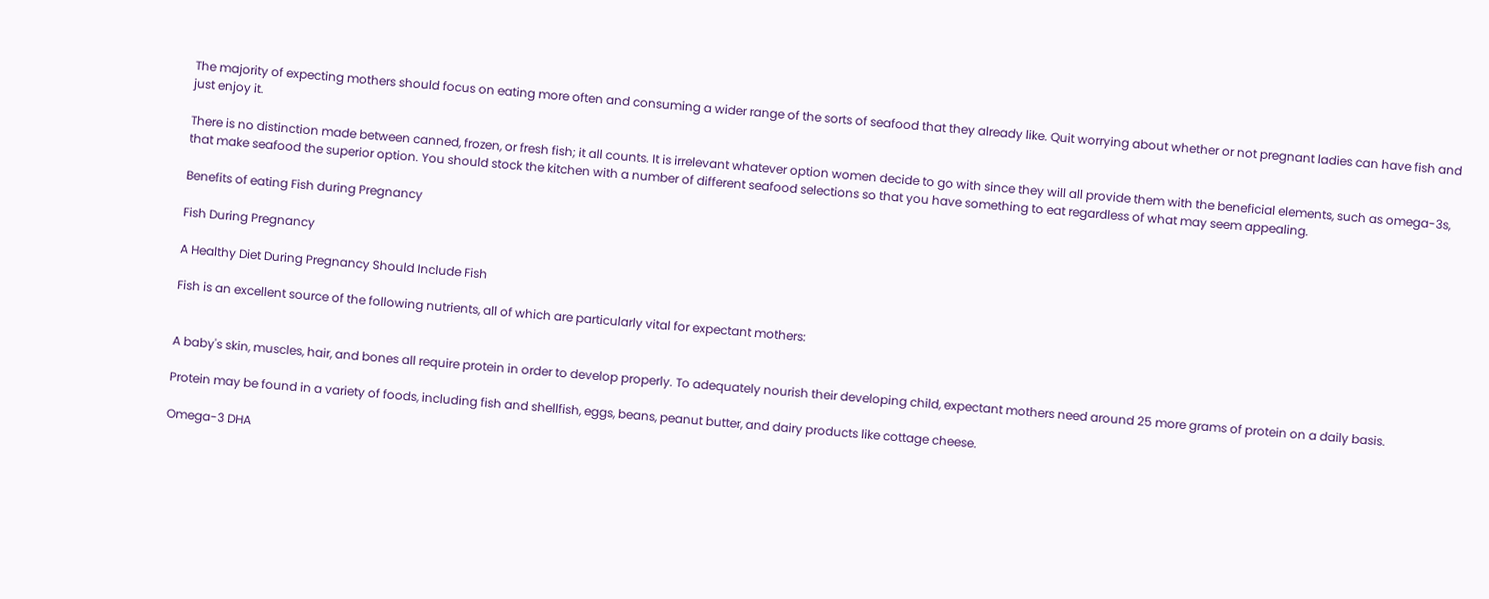The majority of expecting mothers should focus on eating more often and consuming a wider range of the sorts of seafood that they already like. Quit worrying about whether or not pregnant ladies can have fish and just enjoy it.

There is no distinction made between canned, frozen, or fresh fish; it all counts. It is irrelevant whatever option women decide to go with since they will all provide them with the beneficial elements, such as omega-3s, that make seafood the superior option. You should stock the kitchen with a number of different seafood selections so that you have something to eat regardless of what may seem appealing.

Benefits of eating Fish during Pregnancy

Fish During Pregnancy

A Healthy Diet During Pregnancy Should Include Fish

Fish is an excellent source of the following nutrients, all of which are particularly vital for expectant mothers:


A baby's skin, muscles, hair, and bones all require protein in order to develop properly. To adequately nourish their developing child, expectant mothers need around 25 more grams of protein on a daily basis.

Protein may be found in a variety of foods, including fish and shellfish, eggs, beans, peanut butter, and dairy products like cottage cheese.

Omega-3 DHA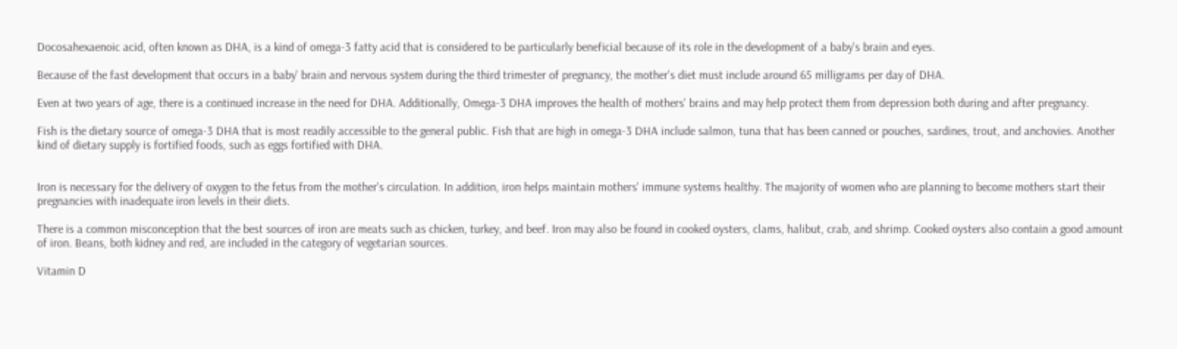Docosahexaenoic acid, often known as DHA, is a kind of omega-3 fatty acid that is considered to be particularly beneficial because of its role in the development of a baby's brain and eyes.

Because of the fast development that occurs in a baby' brain and nervous system during the third trimester of pregnancy, the mother's diet must include around 65 milligrams per day of DHA.

Even at two years of age, there is a continued increase in the need for DHA. Additionally, Omega-3 DHA improves the health of mothers' brains and may help protect them from depression both during and after pregnancy.

Fish is the dietary source of omega-3 DHA that is most readily accessible to the general public. Fish that are high in omega-3 DHA include salmon, tuna that has been canned or pouches, sardines, trout, and anchovies. Another kind of dietary supply is fortified foods, such as eggs fortified with DHA.


Iron is necessary for the delivery of oxygen to the fetus from the mother's circulation. In addition, iron helps maintain mothers' immune systems healthy. The majority of women who are planning to become mothers start their pregnancies with inadequate iron levels in their diets.

There is a common misconception that the best sources of iron are meats such as chicken, turkey, and beef. Iron may also be found in cooked oysters, clams, halibut, crab, and shrimp. Cooked oysters also contain a good amount of iron. Beans, both kidney and red, are included in the category of vegetarian sources.

Vitamin D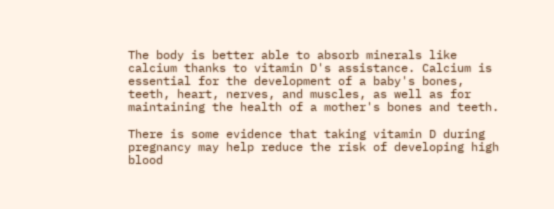The body is better able to absorb minerals like calcium thanks to vitamin D's assistance. Calcium is essential for the development of a baby's bones, teeth, heart, nerves, and muscles, as well as for maintaining the health of a mother's bones and teeth.

There is some evidence that taking vitamin D during pregnancy may help reduce the risk of developing high blood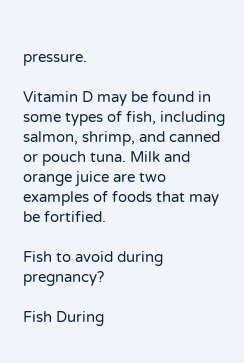pressure.

Vitamin D may be found in some types of fish, including salmon, shrimp, and canned or pouch tuna. Milk and orange juice are two examples of foods that may be fortified.

Fish to avoid during pregnancy?

Fish During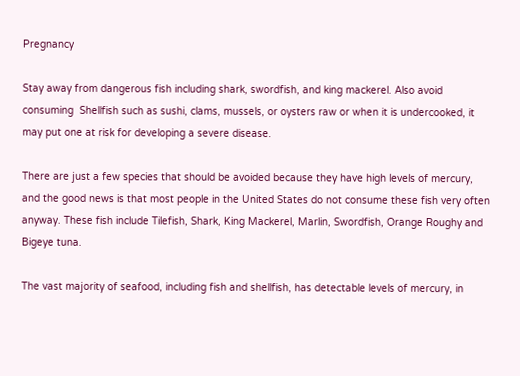Pregnancy

Stay away from dangerous fish including shark, swordfish, and king mackerel. Also avoid consuming  Shellfish such as sushi, clams, mussels, or oysters raw or when it is undercooked, it may put one at risk for developing a severe disease.

There are just a few species that should be avoided because they have high levels of mercury, and the good news is that most people in the United States do not consume these fish very often anyway. These fish include Tilefish, Shark, King Mackerel, Marlin, Swordfish, Orange Roughy and Bigeye tuna.

The vast majority of seafood, including fish and shellfish, has detectable levels of mercury, in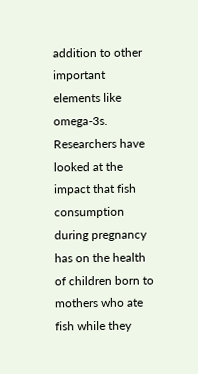addition to other important elements like omega-3s. Researchers have looked at the impact that fish consumption during pregnancy has on the health of children born to mothers who ate fish while they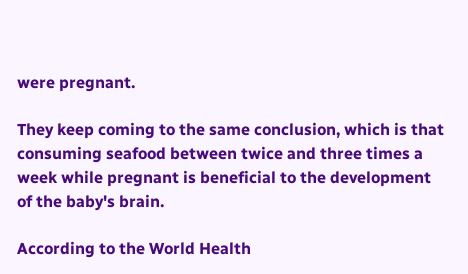were pregnant.

They keep coming to the same conclusion, which is that consuming seafood between twice and three times a week while pregnant is beneficial to the development of the baby's brain.

According to the World Health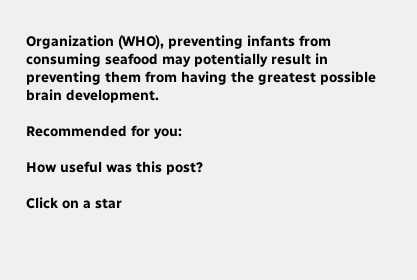Organization (WHO), preventing infants from consuming seafood may potentially result in preventing them from having the greatest possible brain development.

Recommended for you:

How useful was this post?

Click on a star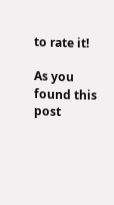to rate it!

As you found this post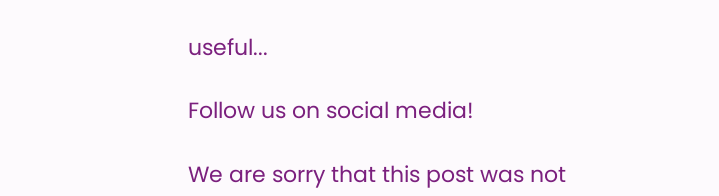useful...

Follow us on social media!

We are sorry that this post was not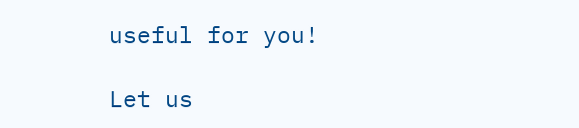useful for you!

Let us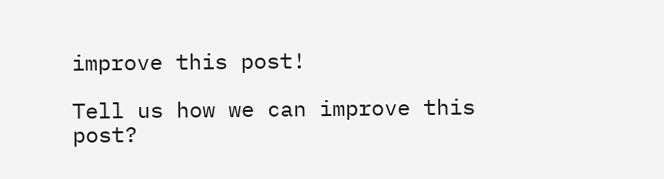improve this post!

Tell us how we can improve this post?